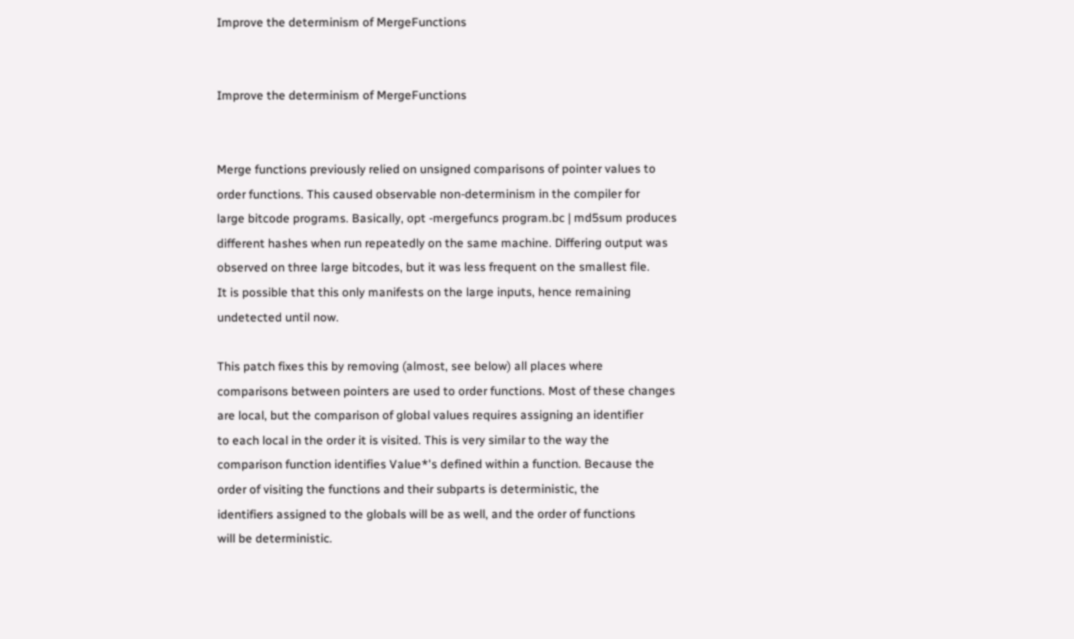Improve the determinism of MergeFunctions


Improve the determinism of MergeFunctions


Merge functions previously relied on unsigned comparisons of pointer values to
order functions. This caused observable non-determinism in the compiler for
large bitcode programs. Basically, opt -mergefuncs program.bc | md5sum produces
different hashes when run repeatedly on the same machine. Differing output was
observed on three large bitcodes, but it was less frequent on the smallest file.
It is possible that this only manifests on the large inputs, hence remaining
undetected until now.

This patch fixes this by removing (almost, see below) all places where
comparisons between pointers are used to order functions. Most of these changes
are local, but the comparison of global values requires assigning an identifier
to each local in the order it is visited. This is very similar to the way the
comparison function identifies Value*'s defined within a function. Because the
order of visiting the functions and their subparts is deterministic, the
identifiers assigned to the globals will be as well, and the order of functions
will be deterministic.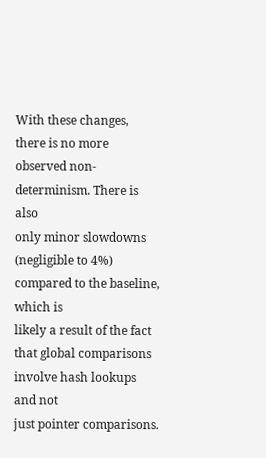With these changes, there is no more observed non-determinism. There is also
only minor slowdowns (negligible to 4%) compared to the baseline, which is
likely a result of the fact that global comparisons involve hash lookups and not
just pointer comparisons.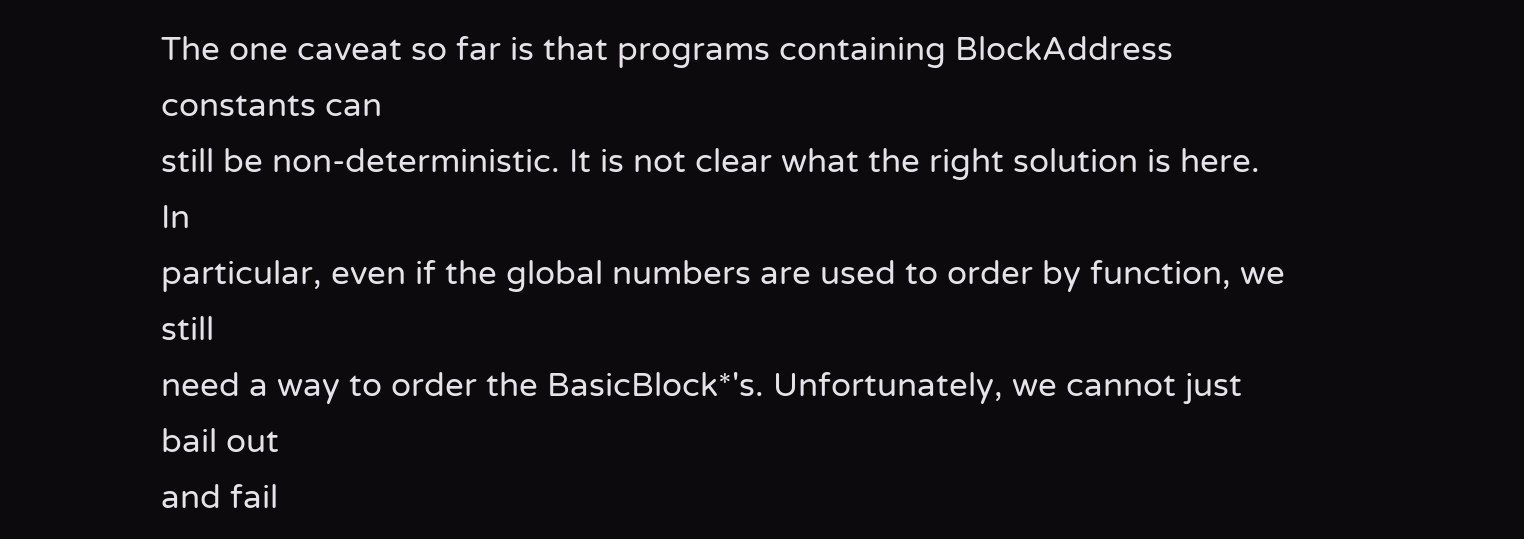The one caveat so far is that programs containing BlockAddress constants can
still be non-deterministic. It is not clear what the right solution is here. In
particular, even if the global numbers are used to order by function, we still
need a way to order the BasicBlock*'s. Unfortunately, we cannot just bail out
and fail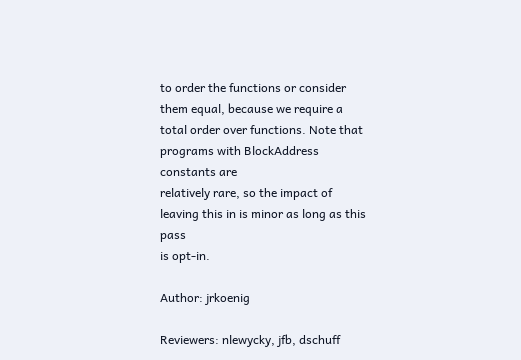to order the functions or consider them equal, because we require a
total order over functions. Note that programs with BlockAddress constants are
relatively rare, so the impact of leaving this in is minor as long as this pass
is opt-in.

Author: jrkoenig

Reviewers: nlewycky, jfb, dschuff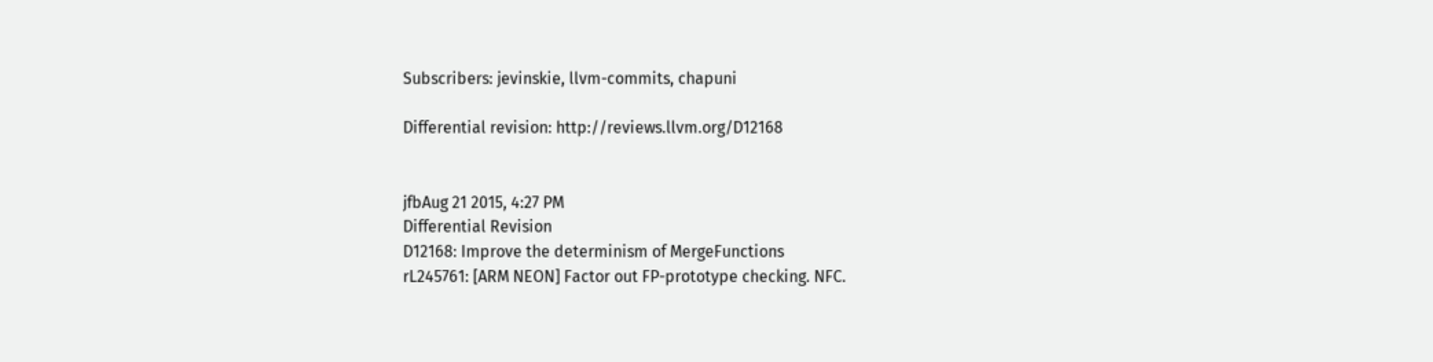Subscribers: jevinskie, llvm-commits, chapuni

Differential revision: http://reviews.llvm.org/D12168


jfbAug 21 2015, 4:27 PM
Differential Revision
D12168: Improve the determinism of MergeFunctions
rL245761: [ARM NEON] Factor out FP-prototype checking. NFC.